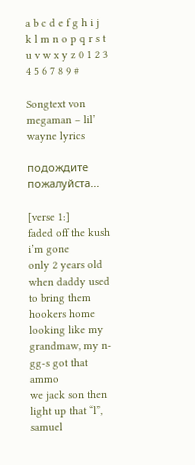a b c d e f g h i j k l m n o p q r s t u v w x y z 0 1 2 3 4 5 6 7 8 9 #

Songtext von megaman – lil’ wayne lyrics

подождите пожалуйста...

[verse 1:]
faded off the kush i’m gone
only 2 years old when daddy used to bring them hookers home
looking like my grandmaw, my n-gg-s got that ammo
we jack son then light up that “l”, samuel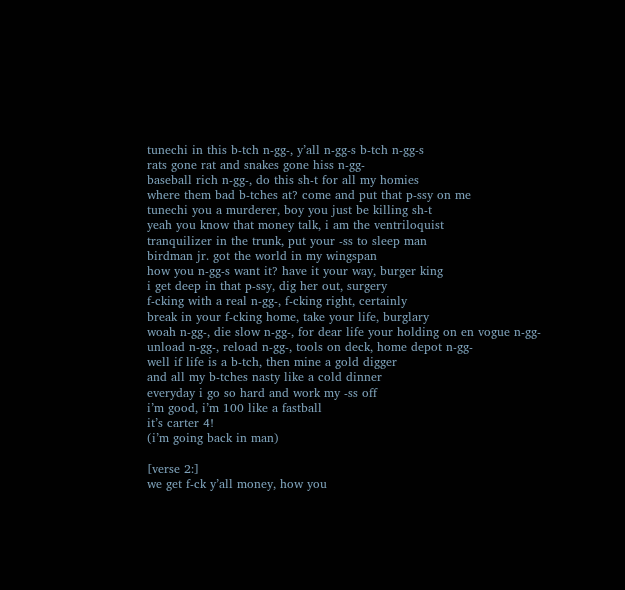tunechi in this b-tch n-gg-, y’all n-gg-s b-tch n-gg-s
rats gone rat and snakes gone hiss n-gg-
baseball rich n-gg-, do this sh-t for all my homies
where them bad b-tches at? come and put that p-ssy on me
tunechi you a murderer, boy you just be killing sh-t
yeah you know that money talk, i am the ventriloquist
tranquilizer in the trunk, put your -ss to sleep man
birdman jr. got the world in my wingspan
how you n-gg-s want it? have it your way, burger king
i get deep in that p-ssy, dig her out, surgery
f-cking with a real n-gg-, f-cking right, certainly
break in your f-cking home, take your life, burglary
woah n-gg-, die slow n-gg-, for dear life your holding on en vogue n-gg-
unload n-gg-, reload n-gg-, tools on deck, home depot n-gg-
well if life is a b-tch, then mine a gold digger
and all my b-tches nasty like a cold dinner
everyday i go so hard and work my -ss off
i’m good, i’m 100 like a fastball
it’s carter 4!
(i’m going back in man)

[verse 2:]
we get f-ck y’all money, how you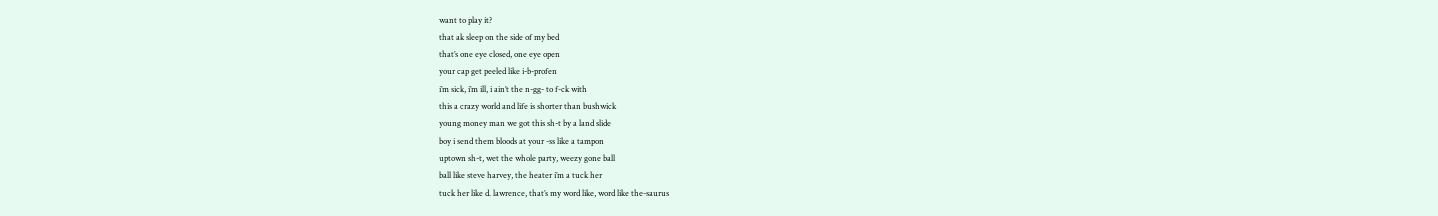want to play it?
that ak sleep on the side of my bed
that’s one eye closed, one eye open
your cap get peeled like i-b-profen
i’m sick, i’m ill, i ain’t the n-gg- to f-ck with
this a crazy world and life is shorter than bushwick
young money man we got this sh-t by a land slide
boy i send them bloods at your -ss like a tampon
uptown sh-t, wet the whole party, weezy gone ball
ball like steve harvey, the heater i’m a tuck her
tuck her like d. lawrence, that’s my word like, word like the-saurus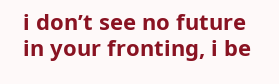i don’t see no future in your fronting, i be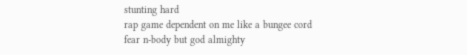stunting hard
rap game dependent on me like a bungee cord
fear n-body but god almighty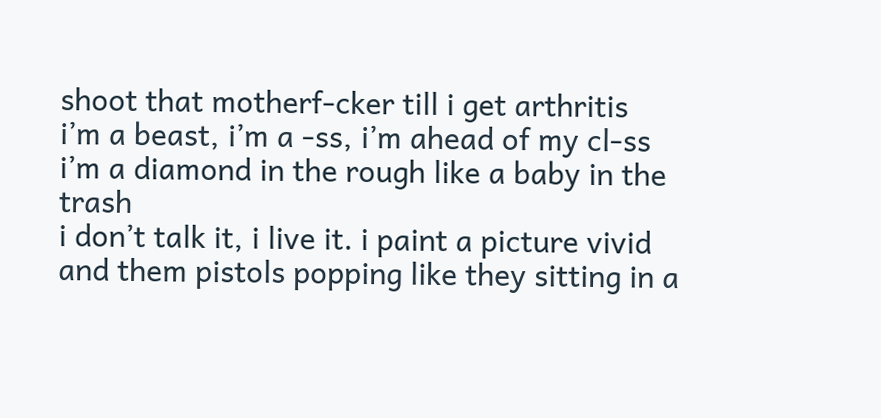shoot that motherf-cker till i get arthritis
i’m a beast, i’m a -ss, i’m ahead of my cl-ss
i’m a diamond in the rough like a baby in the trash
i don’t talk it, i live it. i paint a picture vivid
and them pistols popping like they sitting in a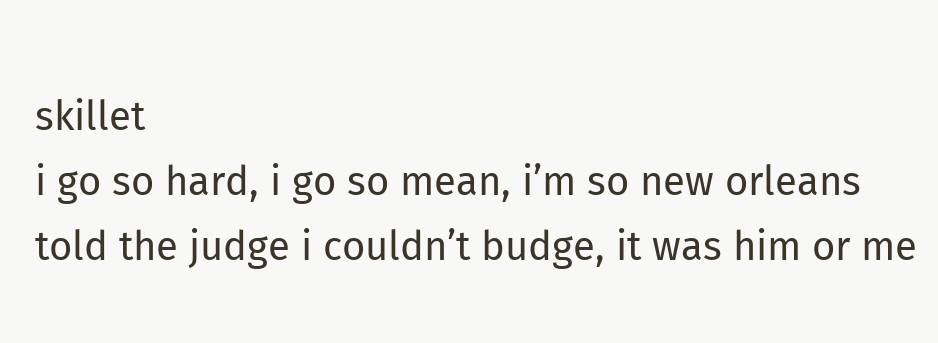skillet
i go so hard, i go so mean, i’m so new orleans
told the judge i couldn’t budge, it was him or me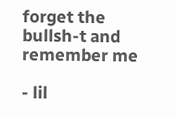forget the bullsh-t and remember me

- lil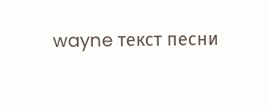wayne текст песни